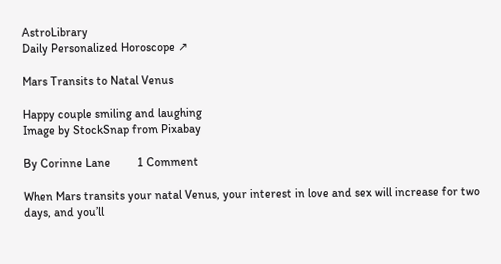AstroLibrary
Daily Personalized Horoscope ↗

Mars Transits to Natal Venus

Happy couple smiling and laughing
Image by StockSnap from Pixabay

By Corinne Lane         1 Comment

When Mars transits your natal Venus, your interest in love and sex will increase for two days, and you’ll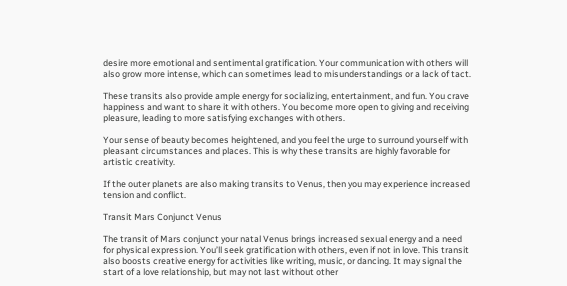desire more emotional and sentimental gratification. Your communication with others will also grow more intense, which can sometimes lead to misunderstandings or a lack of tact.

These transits also provide ample energy for socializing, entertainment, and fun. You crave happiness and want to share it with others. You become more open to giving and receiving pleasure, leading to more satisfying exchanges with others.

Your sense of beauty becomes heightened, and you feel the urge to surround yourself with pleasant circumstances and places. This is why these transits are highly favorable for artistic creativity.

If the outer planets are also making transits to Venus, then you may experience increased tension and conflict.

Transit Mars Conjunct Venus

The transit of Mars conjunct your natal Venus brings increased sexual energy and a need for physical expression. You’ll seek gratification with others, even if not in love. This transit also boosts creative energy for activities like writing, music, or dancing. It may signal the start of a love relationship, but may not last without other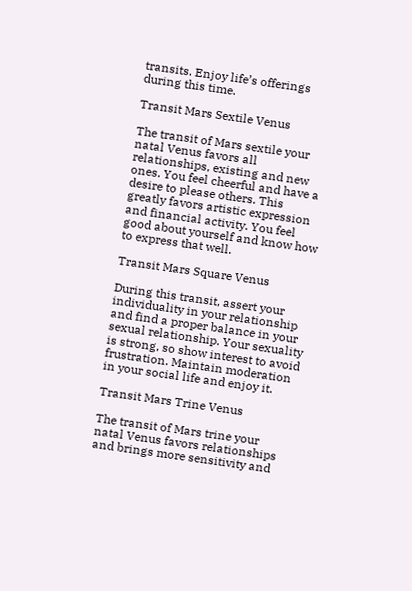transits. Enjoy life’s offerings during this time.

Transit Mars Sextile Venus

The transit of Mars sextile your natal Venus favors all relationships, existing and new ones. You feel cheerful and have a desire to please others. This greatly favors artistic expression and financial activity. You feel good about yourself and know how to express that well.

Transit Mars Square Venus

During this transit, assert your individuality in your relationship and find a proper balance in your sexual relationship. Your sexuality is strong, so show interest to avoid frustration. Maintain moderation in your social life and enjoy it.

Transit Mars Trine Venus

The transit of Mars trine your natal Venus favors relationships and brings more sensitivity and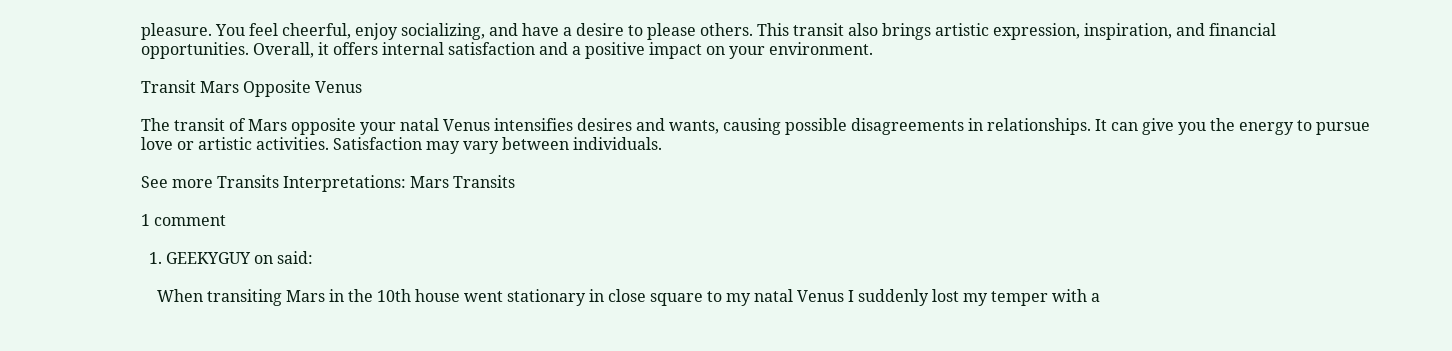pleasure. You feel cheerful, enjoy socializing, and have a desire to please others. This transit also brings artistic expression, inspiration, and financial opportunities. Overall, it offers internal satisfaction and a positive impact on your environment.

Transit Mars Opposite Venus

The transit of Mars opposite your natal Venus intensifies desires and wants, causing possible disagreements in relationships. It can give you the energy to pursue love or artistic activities. Satisfaction may vary between individuals.

See more Transits Interpretations: Mars Transits

1 comment

  1. GEEKYGUY on said:

    When transiting Mars in the 10th house went stationary in close square to my natal Venus I suddenly lost my temper with a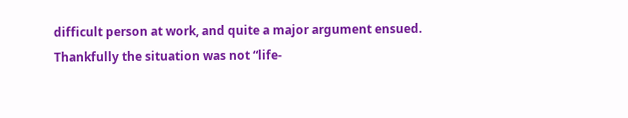difficult person at work, and quite a major argument ensued. Thankfully the situation was not “life-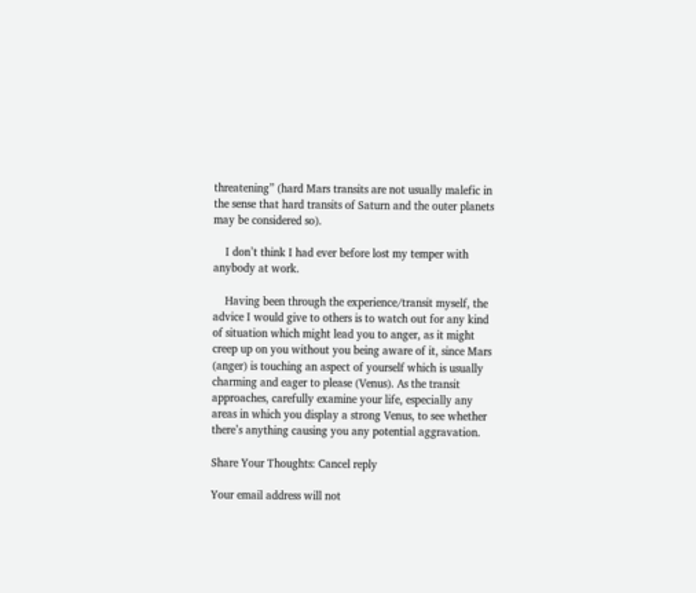threatening” (hard Mars transits are not usually malefic in the sense that hard transits of Saturn and the outer planets may be considered so).

    I don’t think I had ever before lost my temper with anybody at work.

    Having been through the experience/transit myself, the advice I would give to others is to watch out for any kind of situation which might lead you to anger, as it might creep up on you without you being aware of it, since Mars (anger) is touching an aspect of yourself which is usually charming and eager to please (Venus). As the transit approaches, carefully examine your life, especially any areas in which you display a strong Venus, to see whether there’s anything causing you any potential aggravation.

Share Your Thoughts: Cancel reply

Your email address will not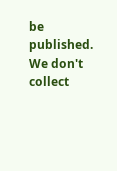be published. We don't collect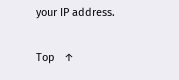your IP address.

Top   ↑